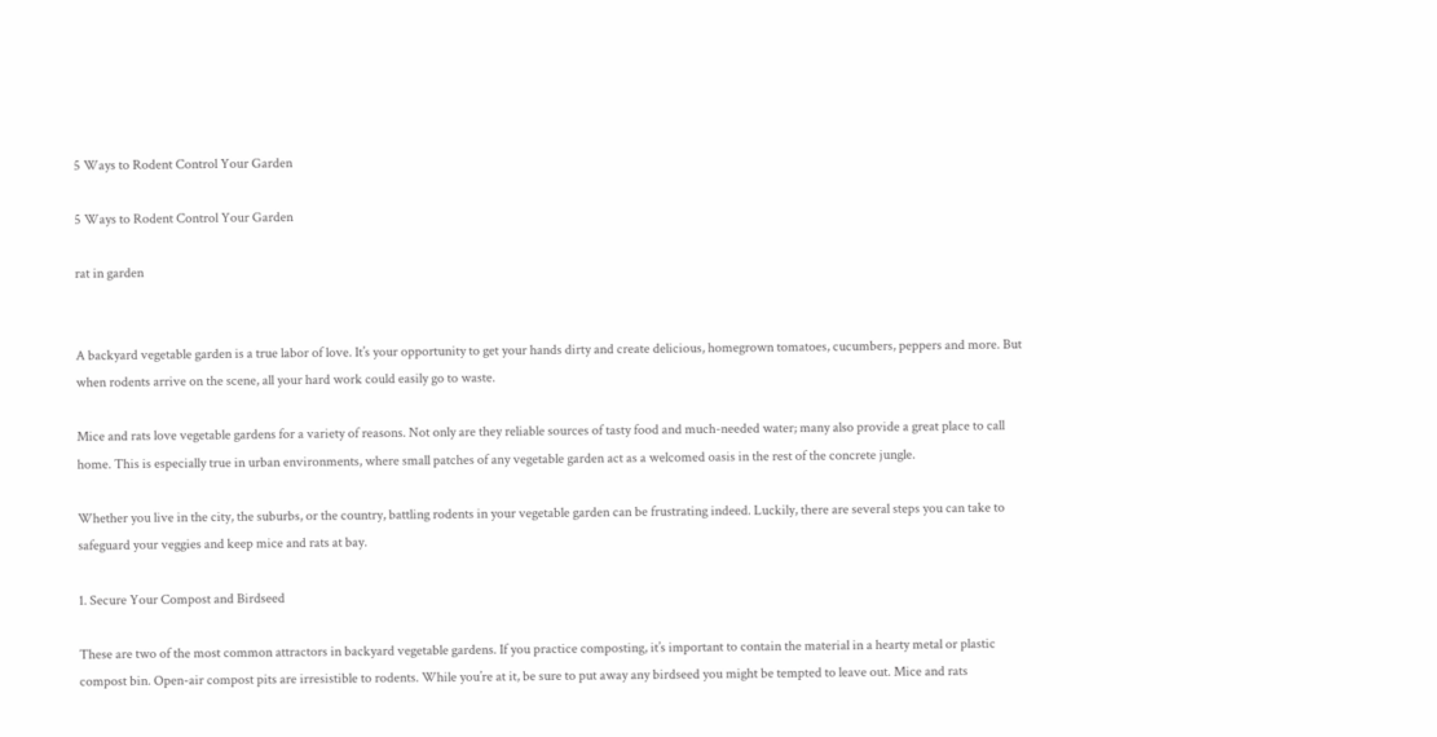5 Ways to Rodent Control Your Garden

5 Ways to Rodent Control Your Garden

rat in garden


A backyard vegetable garden is a true labor of love. It’s your opportunity to get your hands dirty and create delicious, homegrown tomatoes, cucumbers, peppers and more. But when rodents arrive on the scene, all your hard work could easily go to waste.

Mice and rats love vegetable gardens for a variety of reasons. Not only are they reliable sources of tasty food and much-needed water; many also provide a great place to call home. This is especially true in urban environments, where small patches of any vegetable garden act as a welcomed oasis in the rest of the concrete jungle.

Whether you live in the city, the suburbs, or the country, battling rodents in your vegetable garden can be frustrating indeed. Luckily, there are several steps you can take to safeguard your veggies and keep mice and rats at bay.

1. Secure Your Compost and Birdseed

These are two of the most common attractors in backyard vegetable gardens. If you practice composting, it’s important to contain the material in a hearty metal or plastic compost bin. Open-air compost pits are irresistible to rodents. While you’re at it, be sure to put away any birdseed you might be tempted to leave out. Mice and rats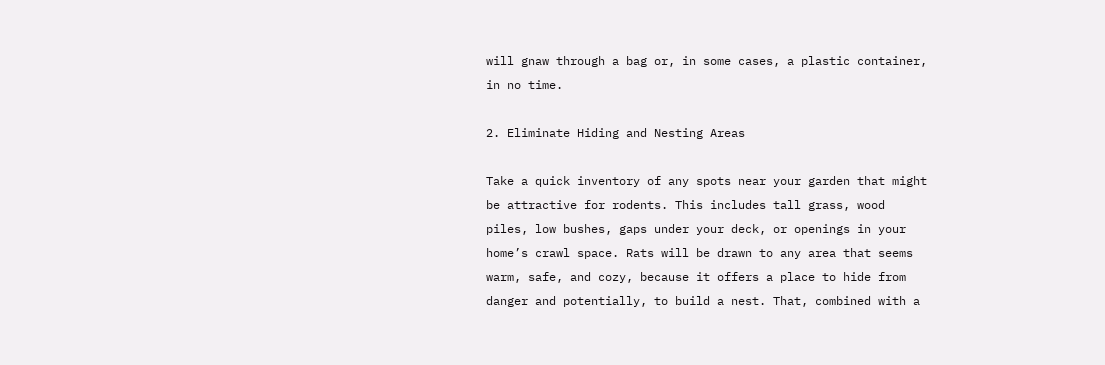will gnaw through a bag or, in some cases, a plastic container, in no time.

2. Eliminate Hiding and Nesting Areas

Take a quick inventory of any spots near your garden that might be attractive for rodents. This includes tall grass, wood piles, low bushes, gaps under your deck, or openings in your home’s crawl space. Rats will be drawn to any area that seems warm, safe, and cozy, because it offers a place to hide from danger and potentially, to build a nest. That, combined with a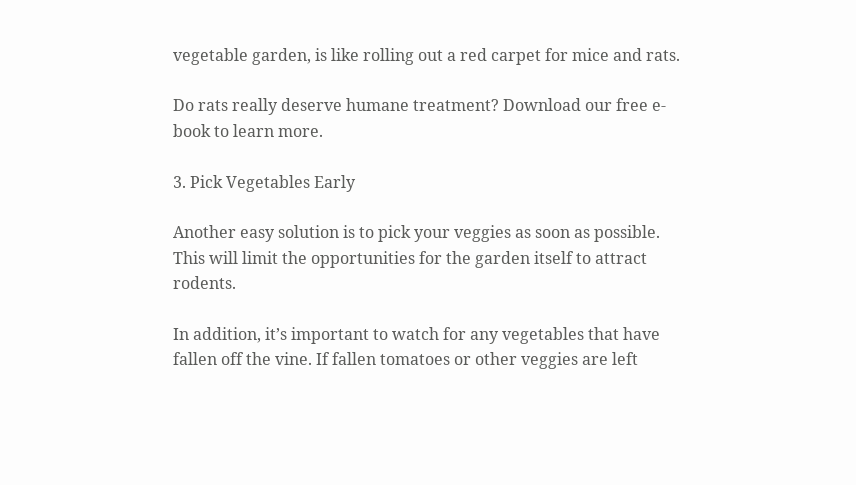vegetable garden, is like rolling out a red carpet for mice and rats.

Do rats really deserve humane treatment? Download our free e-book to learn more.

3. Pick Vegetables Early

Another easy solution is to pick your veggies as soon as possible. This will limit the opportunities for the garden itself to attract rodents.

In addition, it’s important to watch for any vegetables that have fallen off the vine. If fallen tomatoes or other veggies are left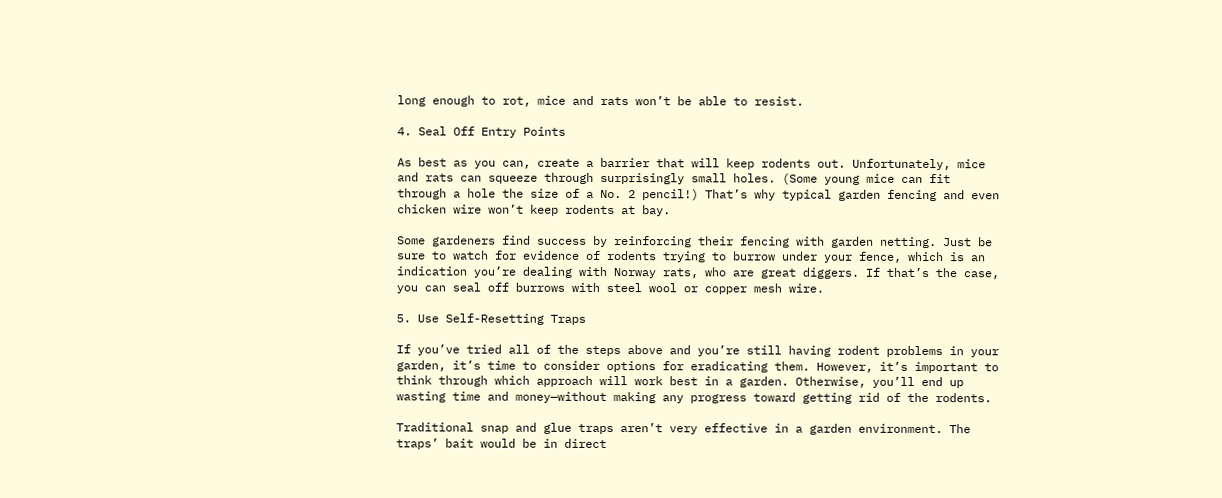long enough to rot, mice and rats won’t be able to resist.

4. Seal Off Entry Points

As best as you can, create a barrier that will keep rodents out. Unfortunately, mice and rats can squeeze through surprisingly small holes. (Some young mice can fit through a hole the size of a No. 2 pencil!) That’s why typical garden fencing and even chicken wire won’t keep rodents at bay.

Some gardeners find success by reinforcing their fencing with garden netting. Just be sure to watch for evidence of rodents trying to burrow under your fence, which is an indication you’re dealing with Norway rats, who are great diggers. If that’s the case, you can seal off burrows with steel wool or copper mesh wire.

5. Use Self-Resetting Traps

If you’ve tried all of the steps above and you’re still having rodent problems in your garden, it’s time to consider options for eradicating them. However, it’s important to think through which approach will work best in a garden. Otherwise, you’ll end up wasting time and money—without making any progress toward getting rid of the rodents.

Traditional snap and glue traps aren’t very effective in a garden environment. The traps’ bait would be in direct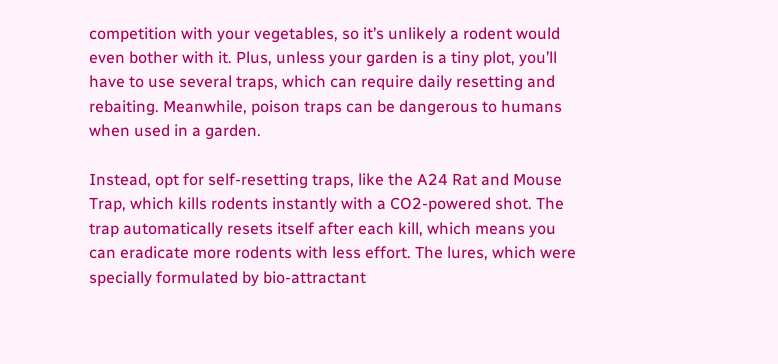competition with your vegetables, so it’s unlikely a rodent would even bother with it. Plus, unless your garden is a tiny plot, you’ll have to use several traps, which can require daily resetting and rebaiting. Meanwhile, poison traps can be dangerous to humans when used in a garden.

Instead, opt for self-resetting traps, like the A24 Rat and Mouse Trap, which kills rodents instantly with a CO2-powered shot. The trap automatically resets itself after each kill, which means you can eradicate more rodents with less effort. The lures, which were specially formulated by bio-attractant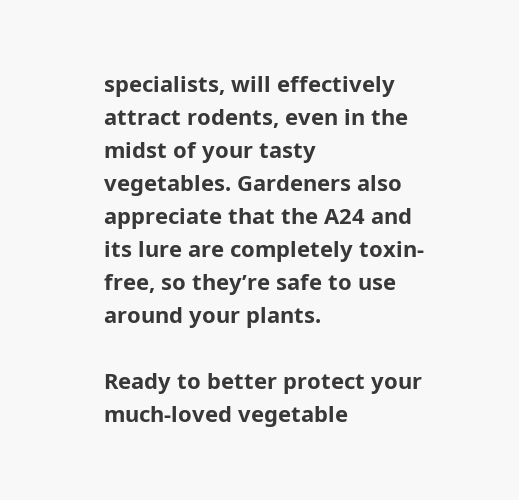specialists, will effectively attract rodents, even in the midst of your tasty vegetables. Gardeners also appreciate that the A24 and its lure are completely toxin-free, so they’re safe to use around your plants.

Ready to better protect your much-loved vegetable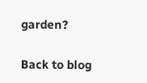garden?

Back to blog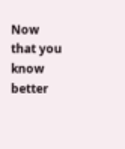Now that you know better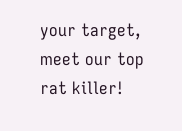your target, meet our top rat killer!